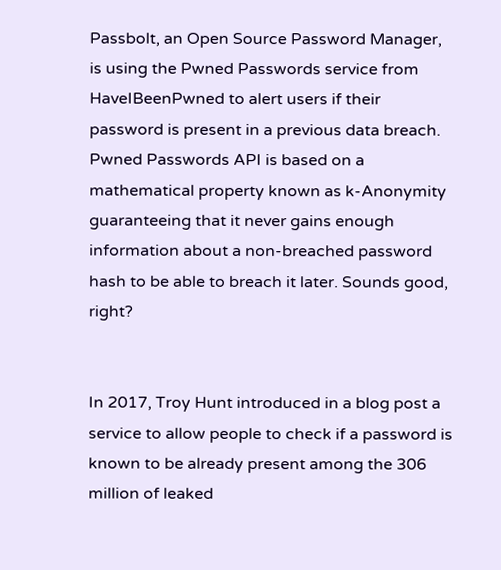Passbolt, an Open Source Password Manager, is using the Pwned Passwords service from HaveIBeenPwned to alert users if their password is present in a previous data breach. Pwned Passwords API is based on a mathematical property known as k-Anonymity guaranteeing that it never gains enough information about a non-breached password hash to be able to breach it later. Sounds good, right?


In 2017, Troy Hunt introduced in a blog post a service to allow people to check if a password is known to be already present among the 306 million of leaked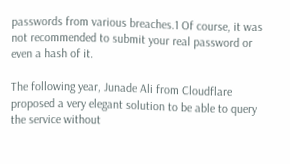passwords from various breaches.1 Of course, it was not recommended to submit your real password or even a hash of it.

The following year, Junade Ali from Cloudflare proposed a very elegant solution to be able to query the service without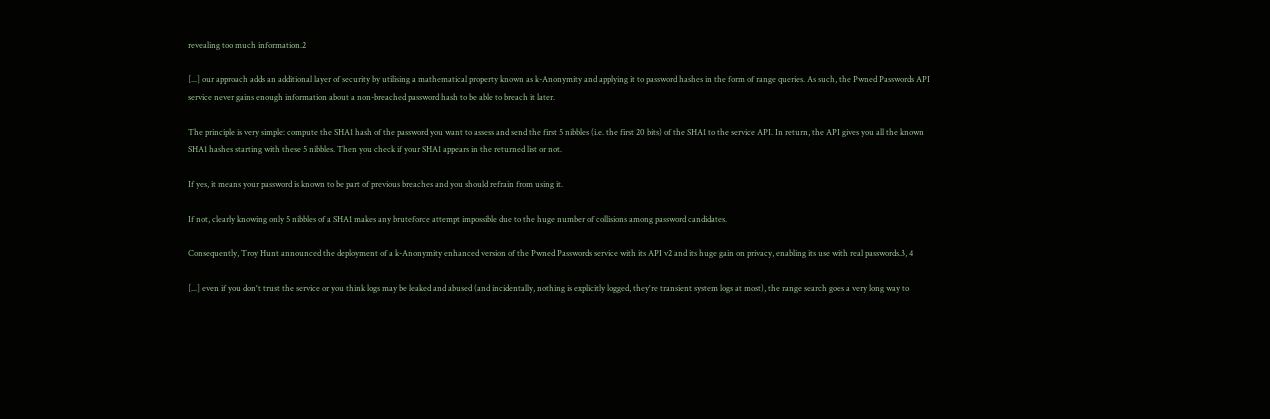revealing too much information.2

[...] our approach adds an additional layer of security by utilising a mathematical property known as k-Anonymity and applying it to password hashes in the form of range queries. As such, the Pwned Passwords API service never gains enough information about a non-breached password hash to be able to breach it later.

The principle is very simple: compute the SHA1 hash of the password you want to assess and send the first 5 nibbles (i.e. the first 20 bits) of the SHA1 to the service API. In return, the API gives you all the known SHA1 hashes starting with these 5 nibbles. Then you check if your SHA1 appears in the returned list or not.

If yes, it means your password is known to be part of previous breaches and you should refrain from using it.

If not, clearly knowing only 5 nibbles of a SHA1 makes any bruteforce attempt impossible due to the huge number of collisions among password candidates.

Consequently, Troy Hunt announced the deployment of a k-Anonymity enhanced version of the Pwned Passwords service with its API v2 and its huge gain on privacy, enabling its use with real passwords.3, 4

[...] even if you don't trust the service or you think logs may be leaked and abused (and incidentally, nothing is explicitly logged, they're transient system logs at most), the range search goes a very long way to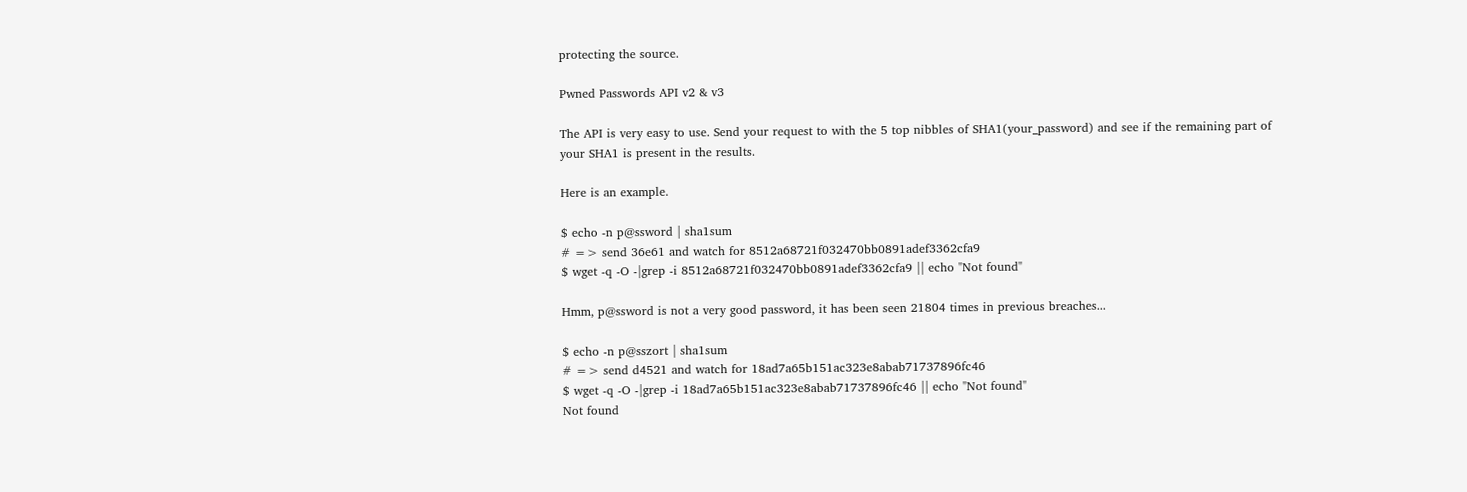protecting the source.

Pwned Passwords API v2 & v3

The API is very easy to use. Send your request to with the 5 top nibbles of SHA1(your_password) and see if the remaining part of your SHA1 is present in the results.

Here is an example.

$ echo -n p@ssword | sha1sum
# => send 36e61 and watch for 8512a68721f032470bb0891adef3362cfa9
$ wget -q -O -|grep -i 8512a68721f032470bb0891adef3362cfa9 || echo "Not found"

Hmm, p@ssword is not a very good password, it has been seen 21804 times in previous breaches...

$ echo -n p@sszort | sha1sum
# => send d4521 and watch for 18ad7a65b151ac323e8abab71737896fc46
$ wget -q -O -|grep -i 18ad7a65b151ac323e8abab71737896fc46 || echo "Not found"
Not found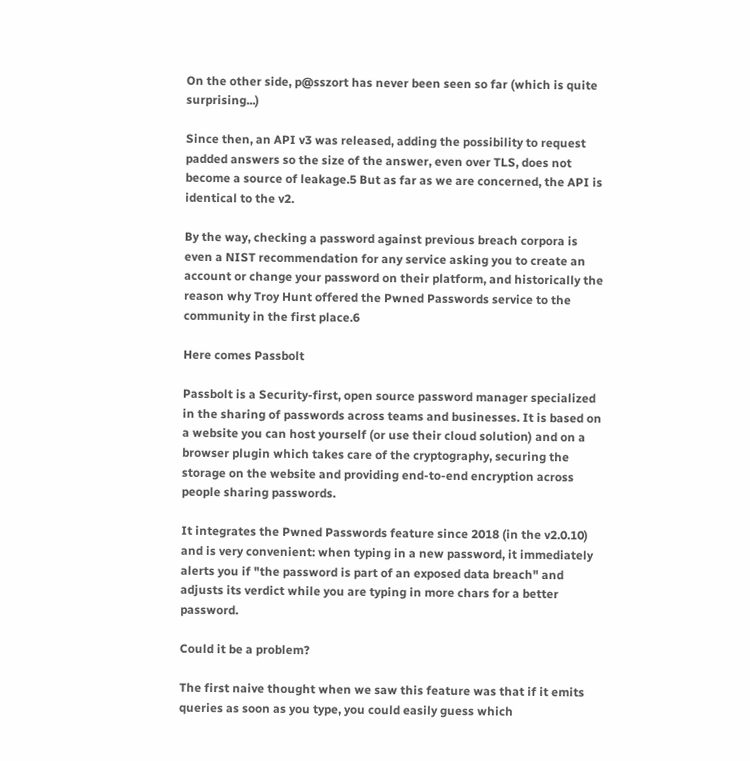On the other side, p@sszort has never been seen so far (which is quite surprising...)

Since then, an API v3 was released, adding the possibility to request padded answers so the size of the answer, even over TLS, does not become a source of leakage.5 But as far as we are concerned, the API is identical to the v2.

By the way, checking a password against previous breach corpora is even a NIST recommendation for any service asking you to create an account or change your password on their platform, and historically the reason why Troy Hunt offered the Pwned Passwords service to the community in the first place.6

Here comes Passbolt

Passbolt is a Security-first, open source password manager specialized in the sharing of passwords across teams and businesses. It is based on a website you can host yourself (or use their cloud solution) and on a browser plugin which takes care of the cryptography, securing the storage on the website and providing end-to-end encryption across people sharing passwords.

It integrates the Pwned Passwords feature since 2018 (in the v2.0.10) and is very convenient: when typing in a new password, it immediately alerts you if "the password is part of an exposed data breach" and adjusts its verdict while you are typing in more chars for a better password.

Could it be a problem?

The first naive thought when we saw this feature was that if it emits queries as soon as you type, you could easily guess which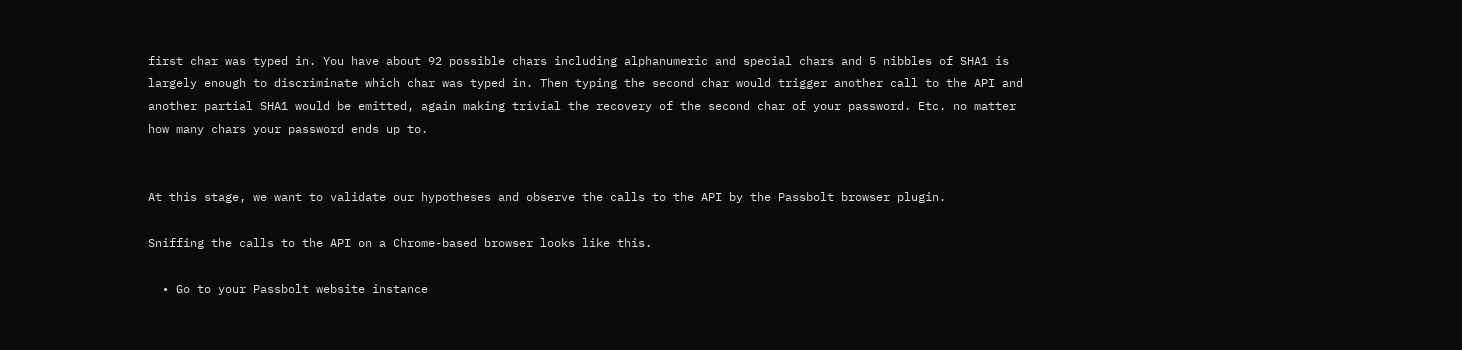first char was typed in. You have about 92 possible chars including alphanumeric and special chars and 5 nibbles of SHA1 is largely enough to discriminate which char was typed in. Then typing the second char would trigger another call to the API and another partial SHA1 would be emitted, again making trivial the recovery of the second char of your password. Etc. no matter how many chars your password ends up to.


At this stage, we want to validate our hypotheses and observe the calls to the API by the Passbolt browser plugin.

Sniffing the calls to the API on a Chrome-based browser looks like this.

  • Go to your Passbolt website instance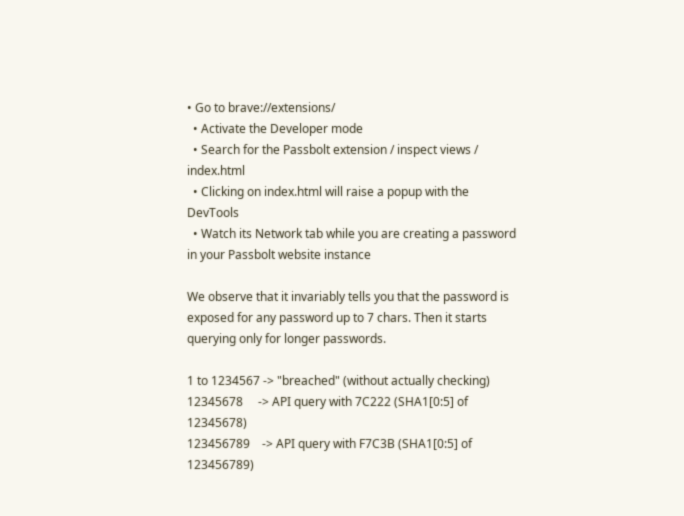• Go to brave://extensions/
  • Activate the Developer mode
  • Search for the Passbolt extension / inspect views / index.html
  • Clicking on index.html will raise a popup with the DevTools
  • Watch its Network tab while you are creating a password in your Passbolt website instance

We observe that it invariably tells you that the password is exposed for any password up to 7 chars. Then it starts querying only for longer passwords.

1 to 1234567 -> "breached" (without actually checking)
12345678     -> API query with 7C222 (SHA1[0:5] of 12345678)
123456789    -> API query with F7C3B (SHA1[0:5] of 123456789)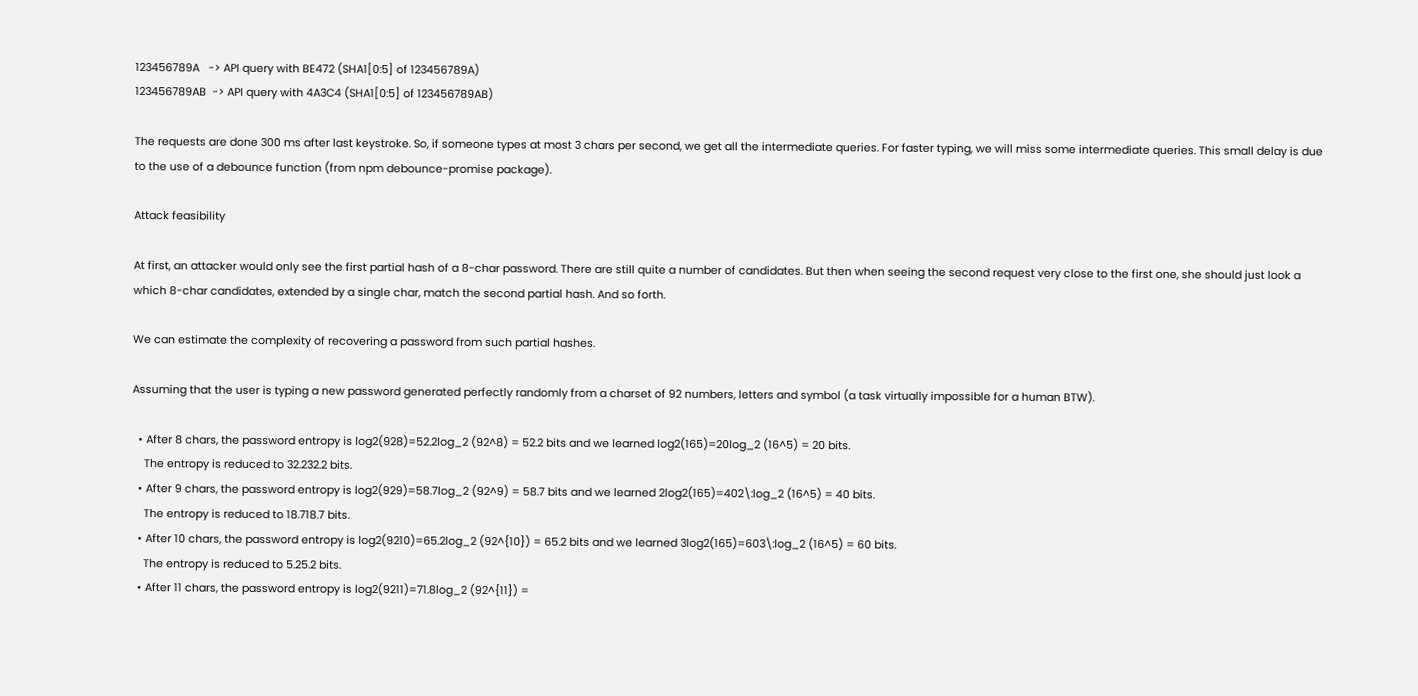123456789A   -> API query with BE472 (SHA1[0:5] of 123456789A)
123456789AB  -> API query with 4A3C4 (SHA1[0:5] of 123456789AB)

The requests are done 300 ms after last keystroke. So, if someone types at most 3 chars per second, we get all the intermediate queries. For faster typing, we will miss some intermediate queries. This small delay is due to the use of a debounce function (from npm debounce-promise package).

Attack feasibility

At first, an attacker would only see the first partial hash of a 8-char password. There are still quite a number of candidates. But then when seeing the second request very close to the first one, she should just look a which 8-char candidates, extended by a single char, match the second partial hash. And so forth.

We can estimate the complexity of recovering a password from such partial hashes.

Assuming that the user is typing a new password generated perfectly randomly from a charset of 92 numbers, letters and symbol (a task virtually impossible for a human BTW).

  • After 8 chars, the password entropy is log2(928)=52.2log_2 (92^8) = 52.2 bits and we learned log2(165)=20log_2 (16^5) = 20 bits.
    The entropy is reduced to 32.232.2 bits.
  • After 9 chars, the password entropy is log2(929)=58.7log_2 (92^9) = 58.7 bits and we learned 2log2(165)=402\:log_2 (16^5) = 40 bits.
    The entropy is reduced to 18.718.7 bits.
  • After 10 chars, the password entropy is log2(9210)=65.2log_2 (92^{10}) = 65.2 bits and we learned 3log2(165)=603\:log_2 (16^5) = 60 bits.
    The entropy is reduced to 5.25.2 bits.
  • After 11 chars, the password entropy is log2(9211)=71.8log_2 (92^{11}) =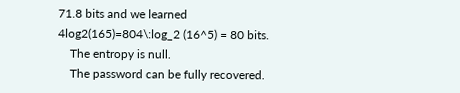71.8 bits and we learned 4log2(165)=804\:log_2 (16^5) = 80 bits.
    The entropy is null.
    The password can be fully recovered.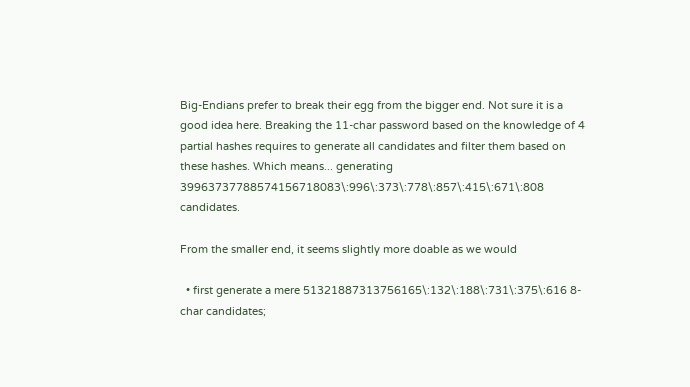Big-Endians prefer to break their egg from the bigger end. Not sure it is a good idea here. Breaking the 11-char password based on the knowledge of 4 partial hashes requires to generate all candidates and filter them based on these hashes. Which means... generating 39963737788574156718083\:996\:373\:778\:857\:415\:671\:808 candidates.

From the smaller end, it seems slightly more doable as we would

  • first generate a mere 51321887313756165\:132\:188\:731\:375\:616 8-char candidates;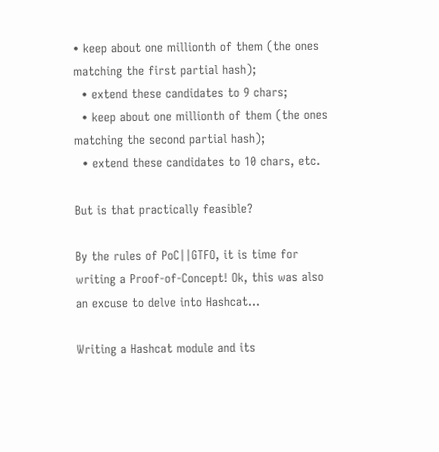• keep about one millionth of them (the ones matching the first partial hash);
  • extend these candidates to 9 chars;
  • keep about one millionth of them (the ones matching the second partial hash);
  • extend these candidates to 10 chars, etc.

But is that practically feasible?

By the rules of PoC||GTFO, it is time for writing a Proof-of-Concept! Ok, this was also an excuse to delve into Hashcat...

Writing a Hashcat module and its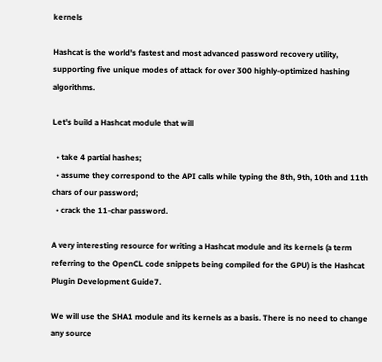kernels

Hashcat is the world's fastest and most advanced password recovery utility, supporting five unique modes of attack for over 300 highly-optimized hashing algorithms.

Let's build a Hashcat module that will

  • take 4 partial hashes;
  • assume they correspond to the API calls while typing the 8th, 9th, 10th and 11th chars of our password;
  • crack the 11-char password.

A very interesting resource for writing a Hashcat module and its kernels (a term referring to the OpenCL code snippets being compiled for the GPU) is the Hashcat Plugin Development Guide7.

We will use the SHA1 module and its kernels as a basis. There is no need to change any source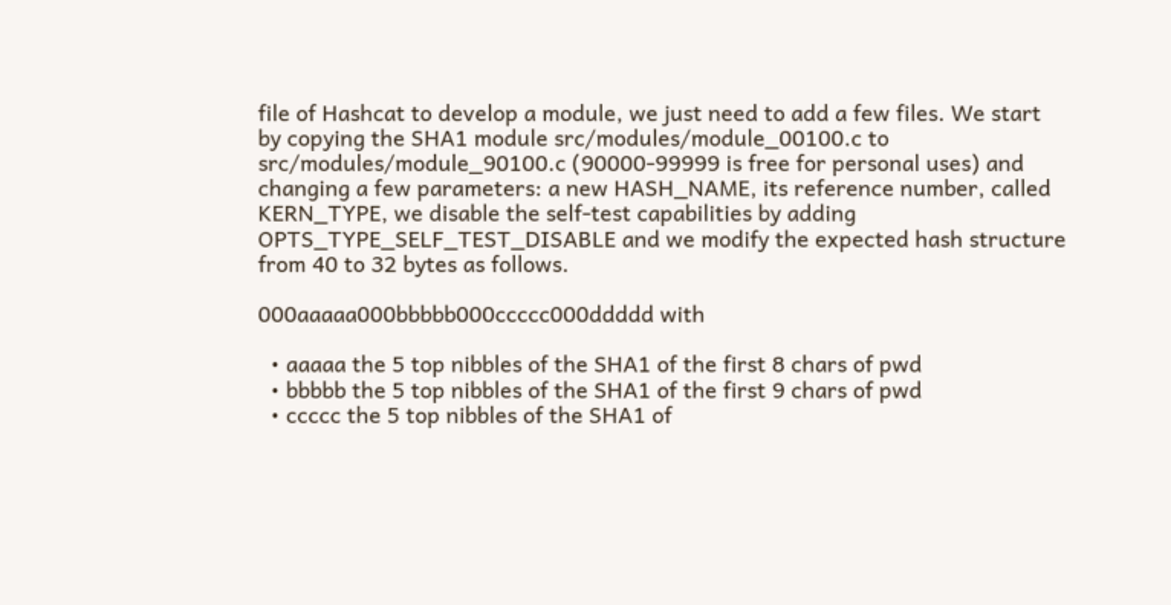file of Hashcat to develop a module, we just need to add a few files. We start by copying the SHA1 module src/modules/module_00100.c to src/modules/module_90100.c (90000-99999 is free for personal uses) and changing a few parameters: a new HASH_NAME, its reference number, called KERN_TYPE, we disable the self-test capabilities by adding OPTS_TYPE_SELF_TEST_DISABLE and we modify the expected hash structure from 40 to 32 bytes as follows.

000aaaaa000bbbbb000ccccc000ddddd with

  • aaaaa the 5 top nibbles of the SHA1 of the first 8 chars of pwd
  • bbbbb the 5 top nibbles of the SHA1 of the first 9 chars of pwd
  • ccccc the 5 top nibbles of the SHA1 of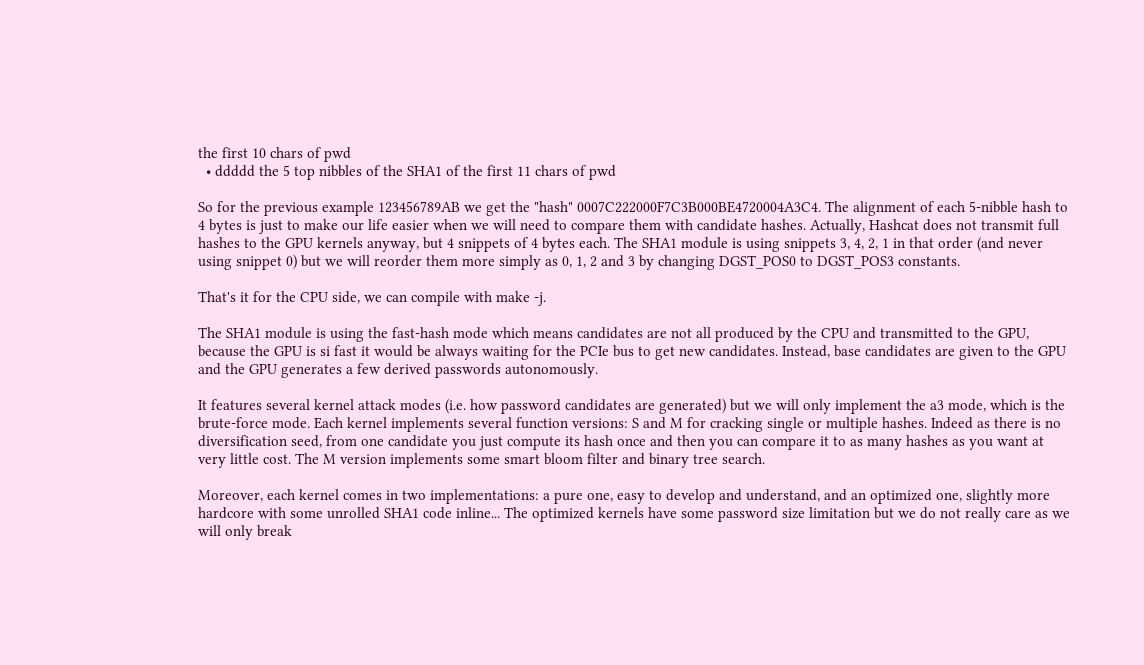the first 10 chars of pwd
  • ddddd the 5 top nibbles of the SHA1 of the first 11 chars of pwd

So for the previous example 123456789AB we get the "hash" 0007C222000F7C3B000BE4720004A3C4. The alignment of each 5-nibble hash to 4 bytes is just to make our life easier when we will need to compare them with candidate hashes. Actually, Hashcat does not transmit full hashes to the GPU kernels anyway, but 4 snippets of 4 bytes each. The SHA1 module is using snippets 3, 4, 2, 1 in that order (and never using snippet 0) but we will reorder them more simply as 0, 1, 2 and 3 by changing DGST_POS0 to DGST_POS3 constants.

That's it for the CPU side, we can compile with make -j.

The SHA1 module is using the fast-hash mode which means candidates are not all produced by the CPU and transmitted to the GPU, because the GPU is si fast it would be always waiting for the PCIe bus to get new candidates. Instead, base candidates are given to the GPU and the GPU generates a few derived passwords autonomously.

It features several kernel attack modes (i.e. how password candidates are generated) but we will only implement the a3 mode, which is the brute-force mode. Each kernel implements several function versions: S and M for cracking single or multiple hashes. Indeed as there is no diversification seed, from one candidate you just compute its hash once and then you can compare it to as many hashes as you want at very little cost. The M version implements some smart bloom filter and binary tree search.

Moreover, each kernel comes in two implementations: a pure one, easy to develop and understand, and an optimized one, slightly more hardcore with some unrolled SHA1 code inline... The optimized kernels have some password size limitation but we do not really care as we will only break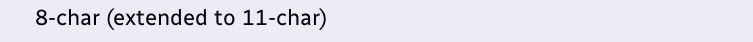8-char (extended to 11-char)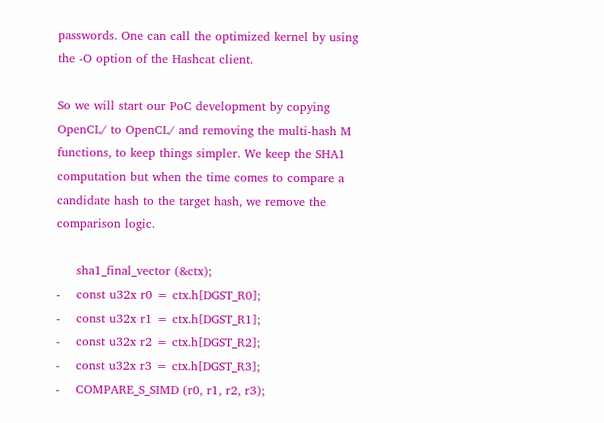passwords. One can call the optimized kernel by using the -O option of the Hashcat client.

So we will start our PoC development by copying OpenCL/ to OpenCL/ and removing the multi-hash M functions, to keep things simpler. We keep the SHA1 computation but when the time comes to compare a candidate hash to the target hash, we remove the comparison logic.

     sha1_final_vector (&ctx);
-    const u32x r0 = ctx.h[DGST_R0];
-    const u32x r1 = ctx.h[DGST_R1];
-    const u32x r2 = ctx.h[DGST_R2];
-    const u32x r3 = ctx.h[DGST_R3];
-    COMPARE_S_SIMD (r0, r1, r2, r3);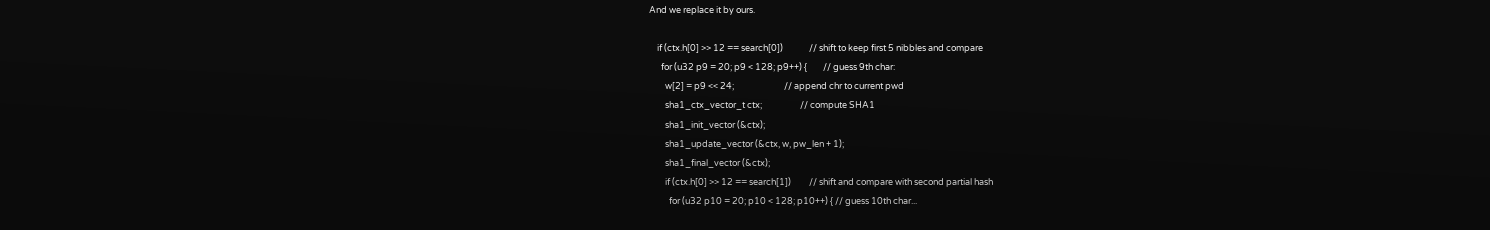And we replace it by ours.

    if (ctx.h[0] >> 12 == search[0])             // shift to keep first 5 nibbles and compare
      for (u32 p9 = 20; p9 < 128; p9++) {        // guess 9th char:
        w[2] = p9 << 24;                         // append chr to current pwd
        sha1_ctx_vector_t ctx;                   // compute SHA1
        sha1_init_vector (&ctx);
        sha1_update_vector (&ctx, w, pw_len + 1);
        sha1_final_vector (&ctx);
        if (ctx.h[0] >> 12 == search[1])         // shift and compare with second partial hash
          for (u32 p10 = 20; p10 < 128; p10++) { // guess 10th char...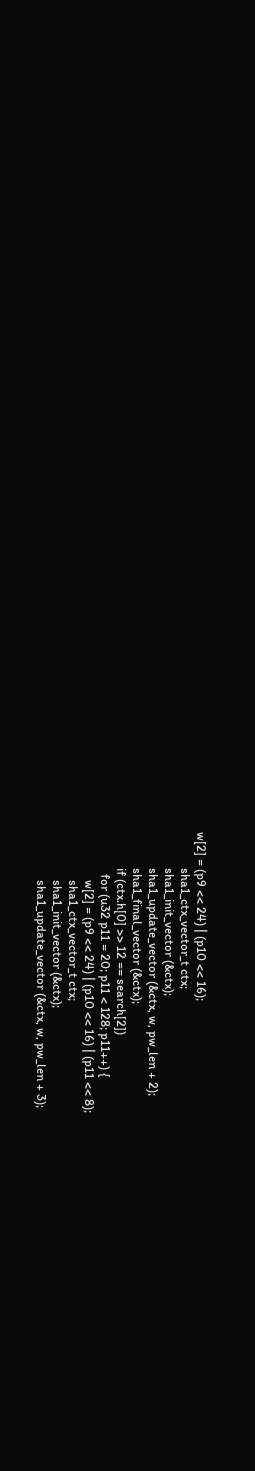w[2] = (p9 << 24) | (p10 << 16);
            sha1_ctx_vector_t ctx;
            sha1_init_vector (&ctx);
            sha1_update_vector (&ctx, w, pw_len + 2);
            sha1_final_vector (&ctx);
            if (ctx.h[0] >> 12 == search[2])
              for (u32 p11 = 20; p11 < 128; p11++) {
                w[2] = (p9 << 24) | (p10 << 16) | (p11 << 8);
                sha1_ctx_vector_t ctx;
                sha1_init_vector (&ctx);
                sha1_update_vector (&ctx, w, pw_len + 3);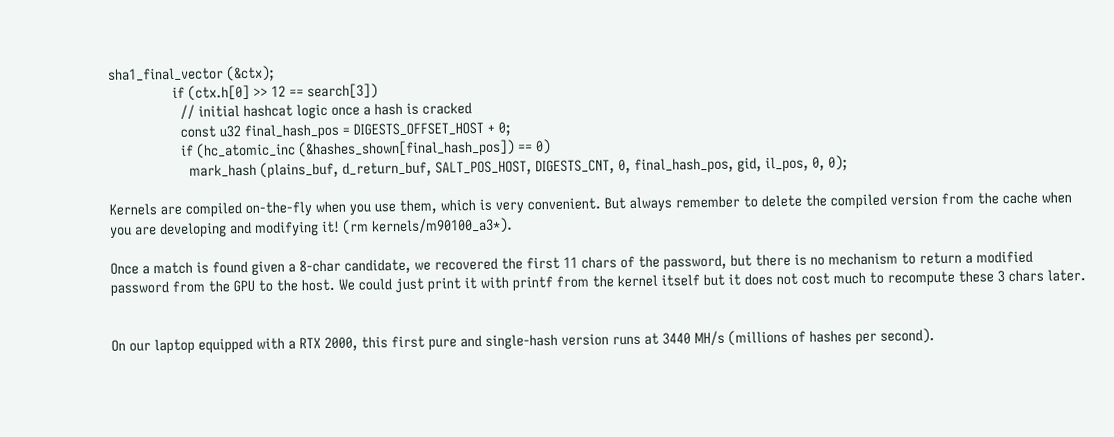sha1_final_vector (&ctx);
                if (ctx.h[0] >> 12 == search[3])
                  // initial hashcat logic once a hash is cracked
                  const u32 final_hash_pos = DIGESTS_OFFSET_HOST + 0;
                  if (hc_atomic_inc (&hashes_shown[final_hash_pos]) == 0)
                    mark_hash (plains_buf, d_return_buf, SALT_POS_HOST, DIGESTS_CNT, 0, final_hash_pos, gid, il_pos, 0, 0);

Kernels are compiled on-the-fly when you use them, which is very convenient. But always remember to delete the compiled version from the cache when you are developing and modifying it! (rm kernels/m90100_a3*).

Once a match is found given a 8-char candidate, we recovered the first 11 chars of the password, but there is no mechanism to return a modified password from the GPU to the host. We could just print it with printf from the kernel itself but it does not cost much to recompute these 3 chars later.


On our laptop equipped with a RTX 2000, this first pure and single-hash version runs at 3440 MH/s (millions of hashes per second).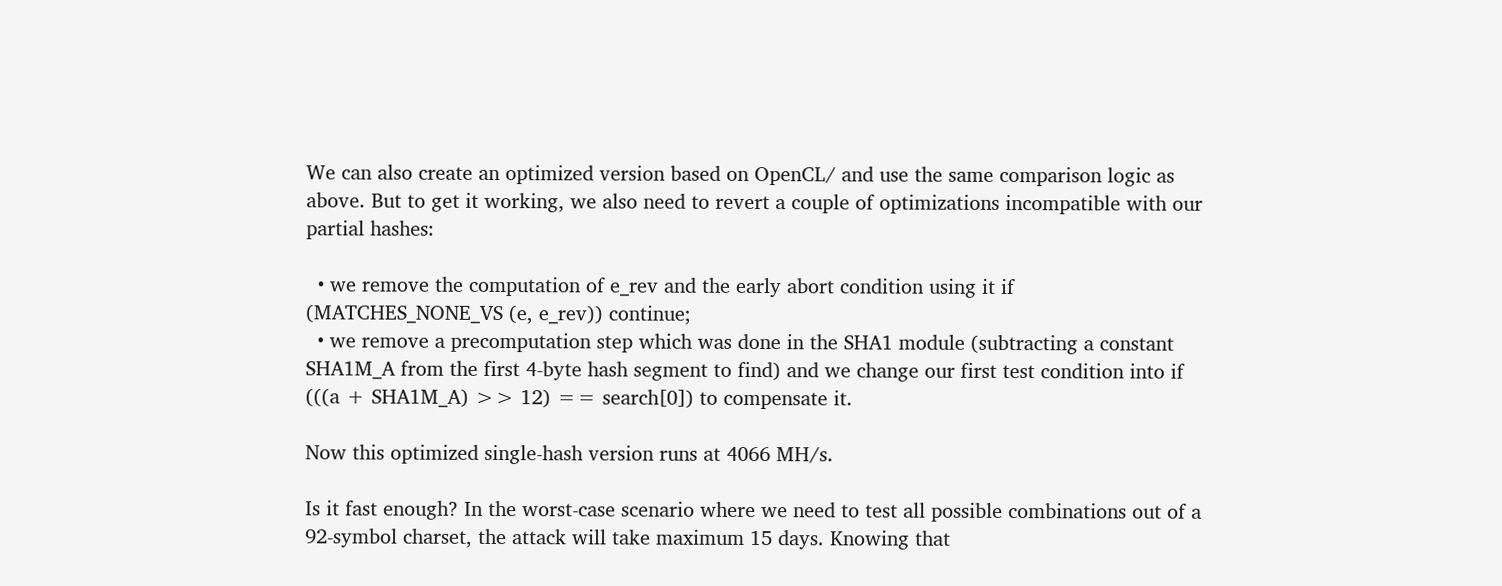We can also create an optimized version based on OpenCL/ and use the same comparison logic as above. But to get it working, we also need to revert a couple of optimizations incompatible with our partial hashes:

  • we remove the computation of e_rev and the early abort condition using it if (MATCHES_NONE_VS (e, e_rev)) continue;
  • we remove a precomputation step which was done in the SHA1 module (subtracting a constant SHA1M_A from the first 4-byte hash segment to find) and we change our first test condition into if (((a + SHA1M_A) >> 12) == search[0]) to compensate it.

Now this optimized single-hash version runs at 4066 MH/s.

Is it fast enough? In the worst-case scenario where we need to test all possible combinations out of a 92-symbol charset, the attack will take maximum 15 days. Knowing that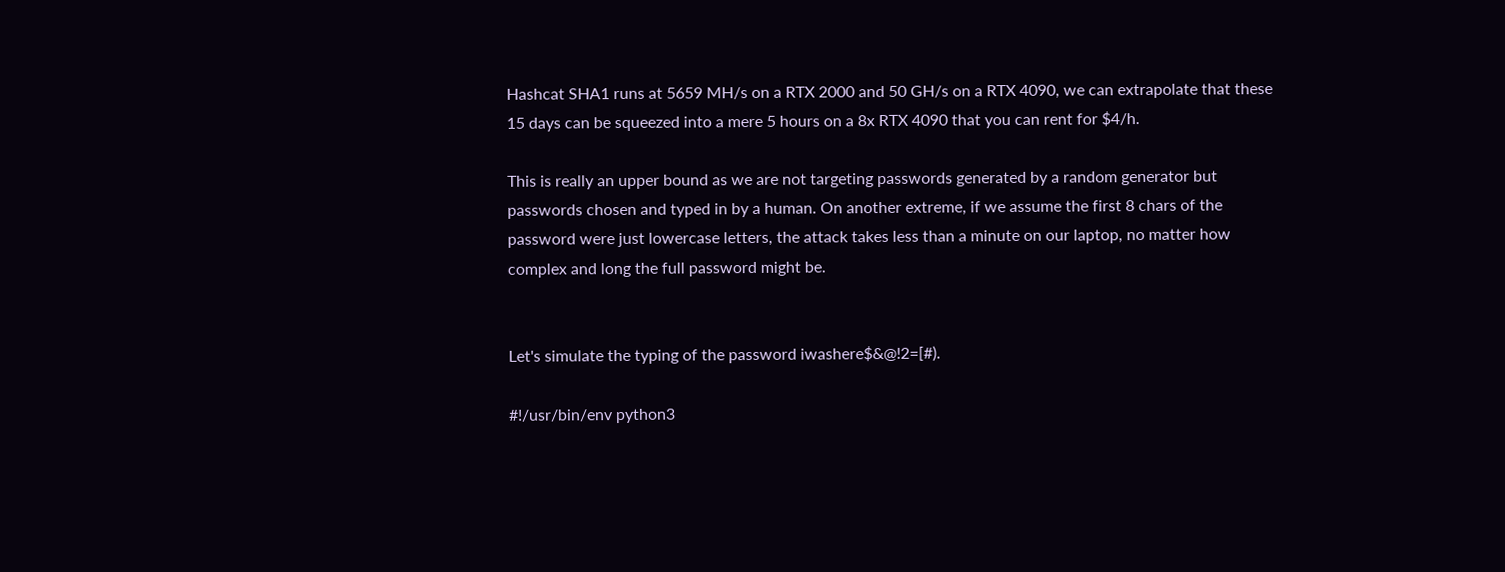Hashcat SHA1 runs at 5659 MH/s on a RTX 2000 and 50 GH/s on a RTX 4090, we can extrapolate that these 15 days can be squeezed into a mere 5 hours on a 8x RTX 4090 that you can rent for $4/h.

This is really an upper bound as we are not targeting passwords generated by a random generator but passwords chosen and typed in by a human. On another extreme, if we assume the first 8 chars of the password were just lowercase letters, the attack takes less than a minute on our laptop, no matter how complex and long the full password might be.


Let's simulate the typing of the password iwashere$&@!2=[#).

#!/usr/bin/env python3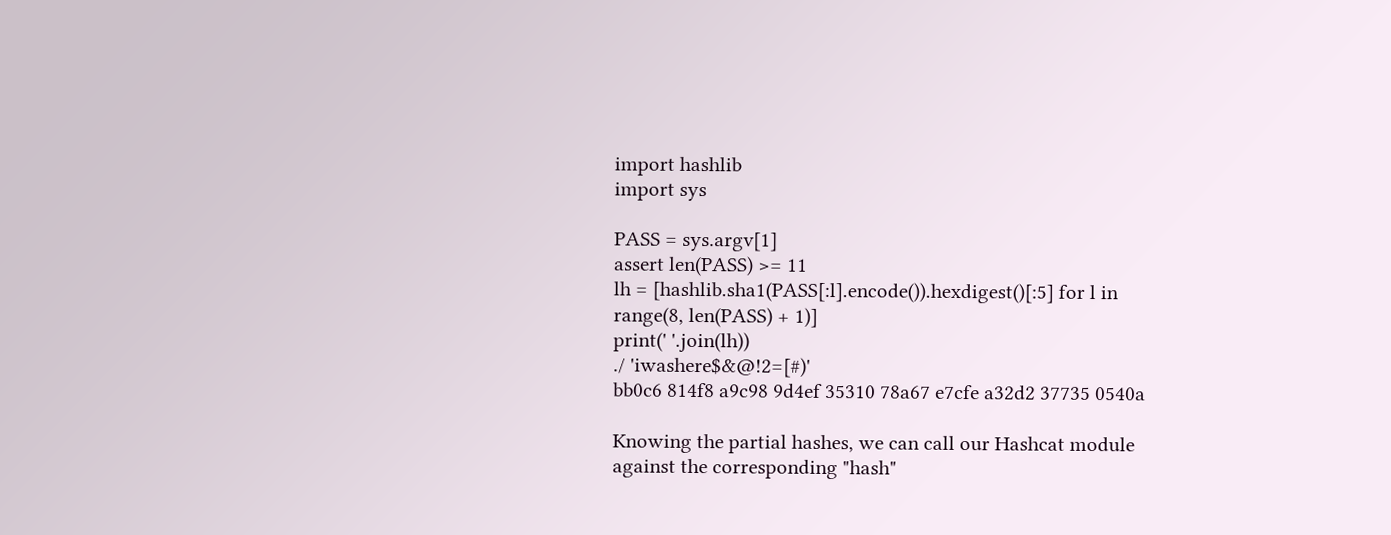import hashlib
import sys

PASS = sys.argv[1]
assert len(PASS) >= 11
lh = [hashlib.sha1(PASS[:l].encode()).hexdigest()[:5] for l in range(8, len(PASS) + 1)]
print(' '.join(lh))
./ 'iwashere$&@!2=[#)'
bb0c6 814f8 a9c98 9d4ef 35310 78a67 e7cfe a32d2 37735 0540a

Knowing the partial hashes, we can call our Hashcat module against the corresponding "hash"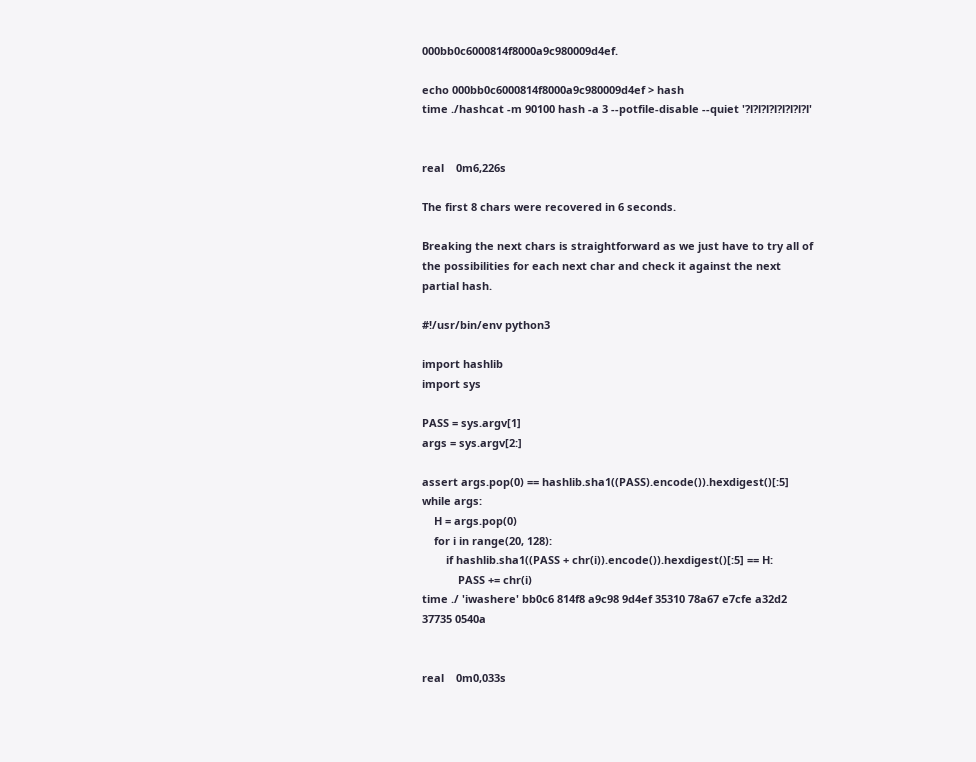000bb0c6000814f8000a9c980009d4ef.

echo 000bb0c6000814f8000a9c980009d4ef > hash
time ./hashcat -m 90100 hash -a 3 --potfile-disable --quiet '?l?l?l?l?l?l?l?l'


real    0m6,226s

The first 8 chars were recovered in 6 seconds.

Breaking the next chars is straightforward as we just have to try all of the possibilities for each next char and check it against the next partial hash.

#!/usr/bin/env python3

import hashlib
import sys

PASS = sys.argv[1]
args = sys.argv[2:]

assert args.pop(0) == hashlib.sha1((PASS).encode()).hexdigest()[:5]
while args:
    H = args.pop(0)
    for i in range(20, 128):
        if hashlib.sha1((PASS + chr(i)).encode()).hexdigest()[:5] == H:
            PASS += chr(i)
time ./ 'iwashere' bb0c6 814f8 a9c98 9d4ef 35310 78a67 e7cfe a32d2 37735 0540a


real    0m0,033s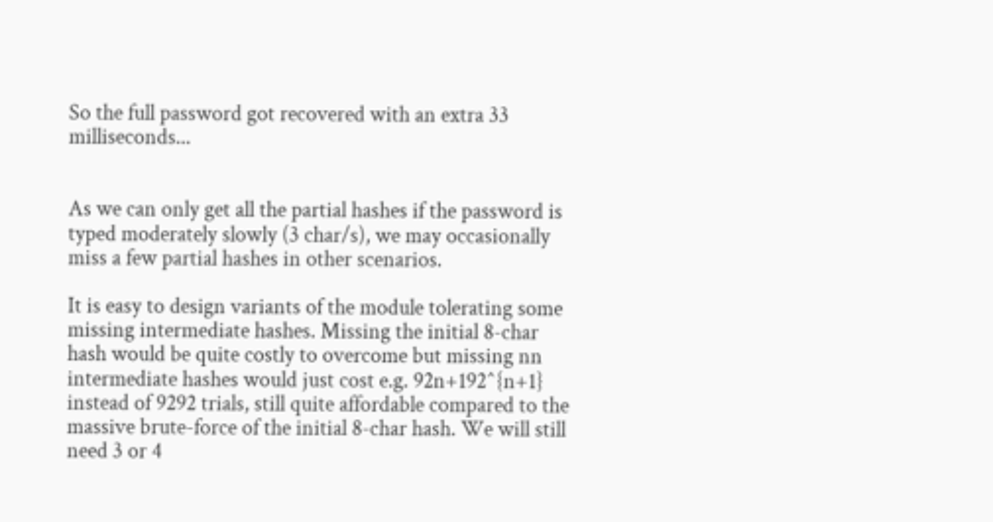So the full password got recovered with an extra 33 milliseconds...


As we can only get all the partial hashes if the password is typed moderately slowly (3 char/s), we may occasionally miss a few partial hashes in other scenarios.

It is easy to design variants of the module tolerating some missing intermediate hashes. Missing the initial 8-char hash would be quite costly to overcome but missing nn intermediate hashes would just cost e.g. 92n+192^{n+1} instead of 9292 trials, still quite affordable compared to the massive brute-force of the initial 8-char hash. We will still need 3 or 4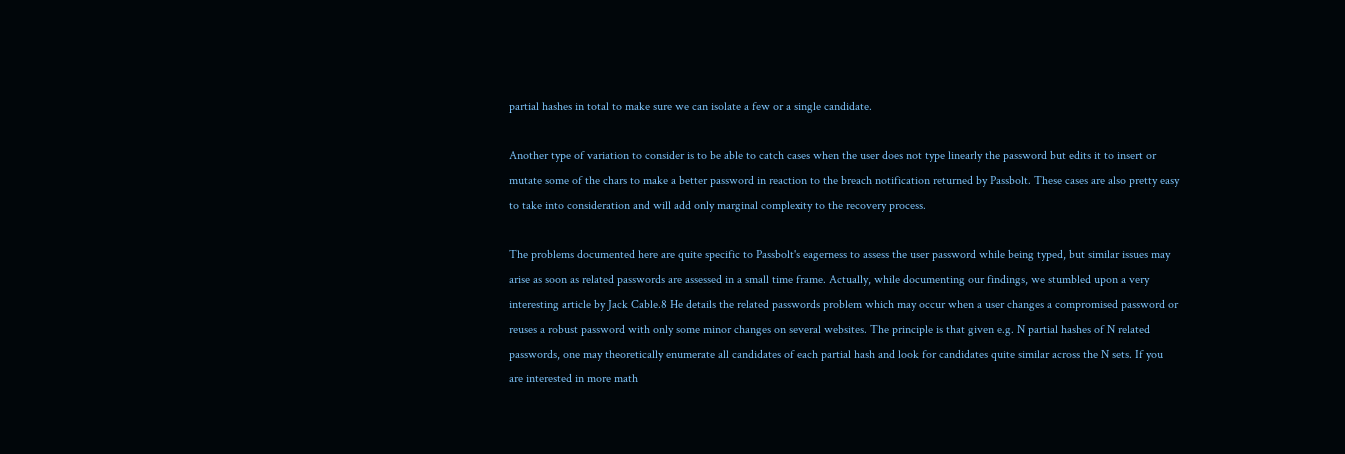partial hashes in total to make sure we can isolate a few or a single candidate.

Another type of variation to consider is to be able to catch cases when the user does not type linearly the password but edits it to insert or mutate some of the chars to make a better password in reaction to the breach notification returned by Passbolt. These cases are also pretty easy to take into consideration and will add only marginal complexity to the recovery process.

The problems documented here are quite specific to Passbolt's eagerness to assess the user password while being typed, but similar issues may arise as soon as related passwords are assessed in a small time frame. Actually, while documenting our findings, we stumbled upon a very interesting article by Jack Cable.8 He details the related passwords problem which may occur when a user changes a compromised password or reuses a robust password with only some minor changes on several websites. The principle is that given e.g. N partial hashes of N related passwords, one may theoretically enumerate all candidates of each partial hash and look for candidates quite similar across the N sets. If you are interested in more math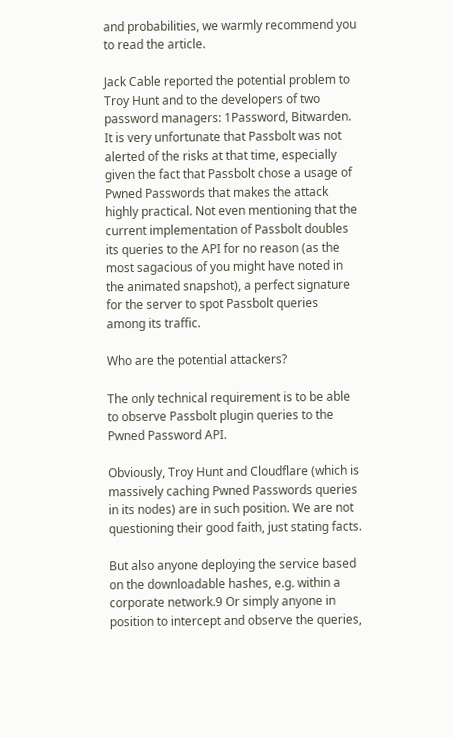and probabilities, we warmly recommend you to read the article.

Jack Cable reported the potential problem to Troy Hunt and to the developers of two password managers: 1Password, Bitwarden. It is very unfortunate that Passbolt was not alerted of the risks at that time, especially given the fact that Passbolt chose a usage of Pwned Passwords that makes the attack highly practical. Not even mentioning that the current implementation of Passbolt doubles its queries to the API for no reason (as the most sagacious of you might have noted in the animated snapshot), a perfect signature for the server to spot Passbolt queries among its traffic.

Who are the potential attackers?

The only technical requirement is to be able to observe Passbolt plugin queries to the Pwned Password API.

Obviously, Troy Hunt and Cloudflare (which is massively caching Pwned Passwords queries in its nodes) are in such position. We are not questioning their good faith, just stating facts.

But also anyone deploying the service based on the downloadable hashes, e.g. within a corporate network.9 Or simply anyone in position to intercept and observe the queries,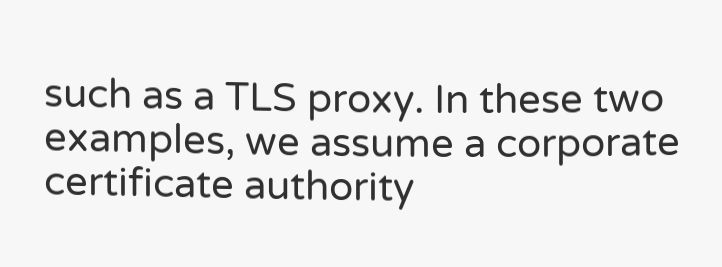such as a TLS proxy. In these two examples, we assume a corporate certificate authority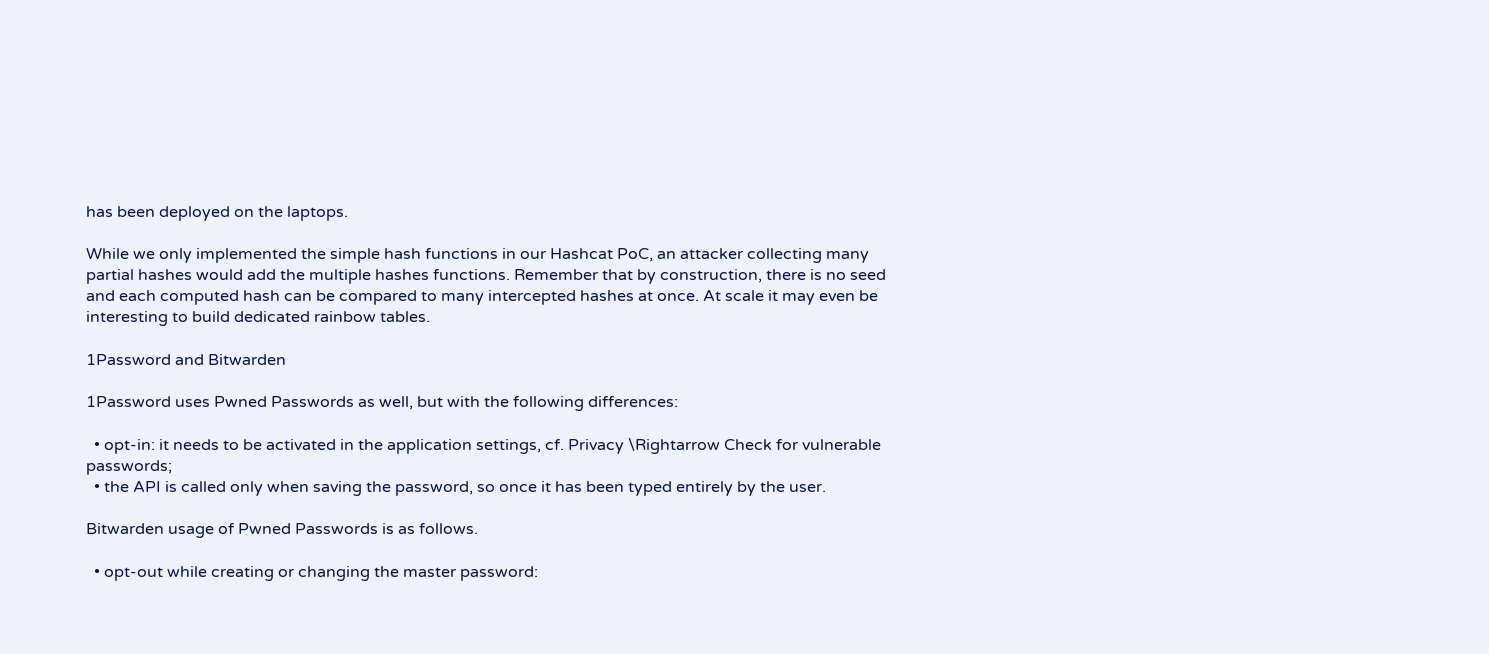has been deployed on the laptops.

While we only implemented the simple hash functions in our Hashcat PoC, an attacker collecting many partial hashes would add the multiple hashes functions. Remember that by construction, there is no seed and each computed hash can be compared to many intercepted hashes at once. At scale it may even be interesting to build dedicated rainbow tables.

1Password and Bitwarden

1Password uses Pwned Passwords as well, but with the following differences:

  • opt-in: it needs to be activated in the application settings, cf. Privacy \Rightarrow Check for vulnerable passwords;
  • the API is called only when saving the password, so once it has been typed entirely by the user.

Bitwarden usage of Pwned Passwords is as follows.

  • opt-out while creating or changing the master password: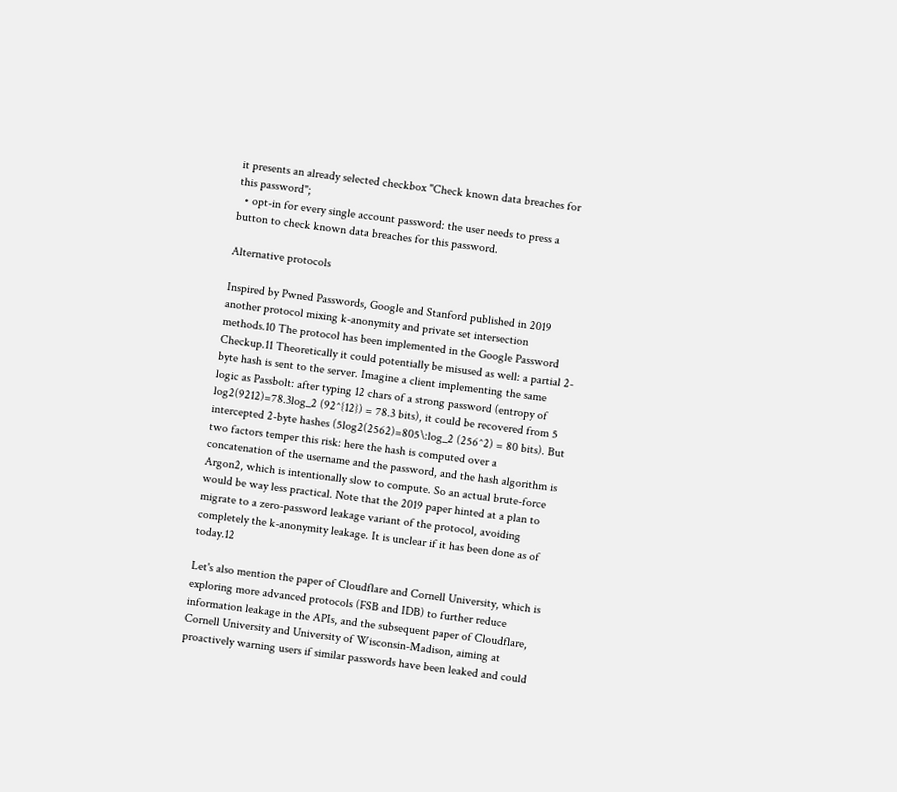it presents an already selected checkbox "Check known data breaches for this password";
  • opt-in for every single account password: the user needs to press a button to check known data breaches for this password.

Alternative protocols

Inspired by Pwned Passwords, Google and Stanford published in 2019 another protocol mixing k-anonymity and private set intersection methods.10 The protocol has been implemented in the Google Password Checkup.11 Theoretically it could potentially be misused as well: a partial 2-byte hash is sent to the server. Imagine a client implementing the same logic as Passbolt: after typing 12 chars of a strong password (entropy of log2(9212)=78.3log_2 (92^{12}) = 78.3 bits), it could be recovered from 5 intercepted 2-byte hashes (5log2(2562)=805\:log_2 (256^2) = 80 bits). But two factors temper this risk: here the hash is computed over a concatenation of the username and the password, and the hash algorithm is Argon2, which is intentionally slow to compute. So an actual brute-force would be way less practical. Note that the 2019 paper hinted at a plan to migrate to a zero-password leakage variant of the protocol, avoiding completely the k-anonymity leakage. It is unclear if it has been done as of today.12

Let's also mention the paper of Cloudflare and Cornell University, which is exploring more advanced protocols (FSB and IDB) to further reduce information leakage in the APIs, and the subsequent paper of Cloudflare, Cornell University and University of Wisconsin-Madison, aiming at proactively warning users if similar passwords have been leaked and could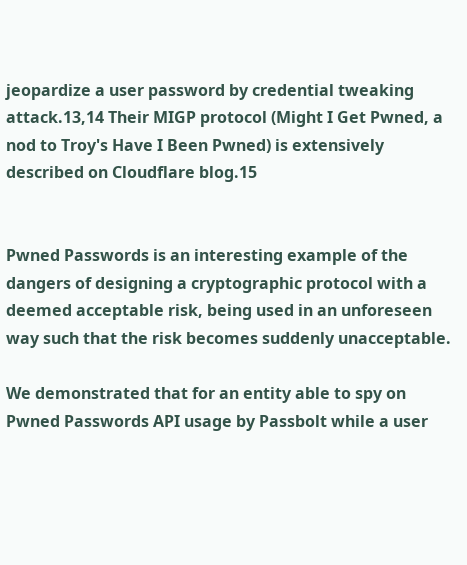jeopardize a user password by credential tweaking attack.13,14 Their MIGP protocol (Might I Get Pwned, a nod to Troy's Have I Been Pwned) is extensively described on Cloudflare blog.15


Pwned Passwords is an interesting example of the dangers of designing a cryptographic protocol with a deemed acceptable risk, being used in an unforeseen way such that the risk becomes suddenly unacceptable.

We demonstrated that for an entity able to spy on Pwned Passwords API usage by Passbolt while a user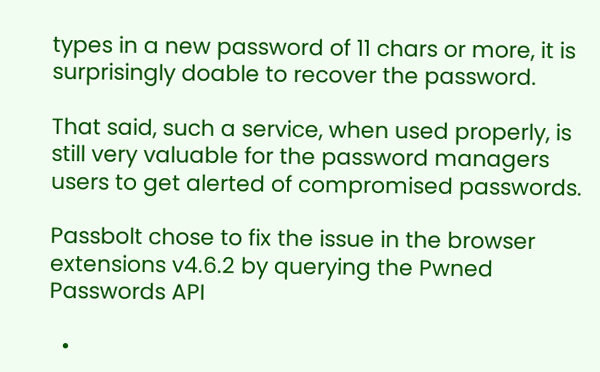types in a new password of 11 chars or more, it is surprisingly doable to recover the password.

That said, such a service, when used properly, is still very valuable for the password managers users to get alerted of compromised passwords.

Passbolt chose to fix the issue in the browser extensions v4.6.2 by querying the Pwned Passwords API

  •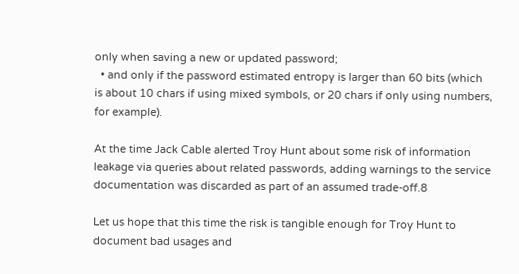only when saving a new or updated password;
  • and only if the password estimated entropy is larger than 60 bits (which is about 10 chars if using mixed symbols, or 20 chars if only using numbers, for example).

At the time Jack Cable alerted Troy Hunt about some risk of information leakage via queries about related passwords, adding warnings to the service documentation was discarded as part of an assumed trade-off.8

Let us hope that this time the risk is tangible enough for Troy Hunt to document bad usages and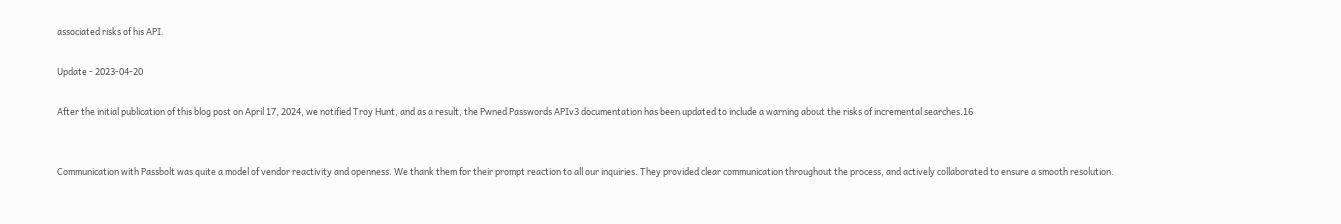associated risks of his API.

Update - 2023-04-20

After the initial publication of this blog post on April 17, 2024, we notified Troy Hunt, and as a result, the Pwned Passwords APIv3 documentation has been updated to include a warning about the risks of incremental searches.16


Communication with Passbolt was quite a model of vendor reactivity and openness. We thank them for their prompt reaction to all our inquiries. They provided clear communication throughout the process, and actively collaborated to ensure a smooth resolution.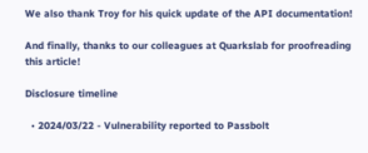We also thank Troy for his quick update of the API documentation!

And finally, thanks to our colleagues at Quarkslab for proofreading this article!

Disclosure timeline

  • 2024/03/22 - Vulnerability reported to Passbolt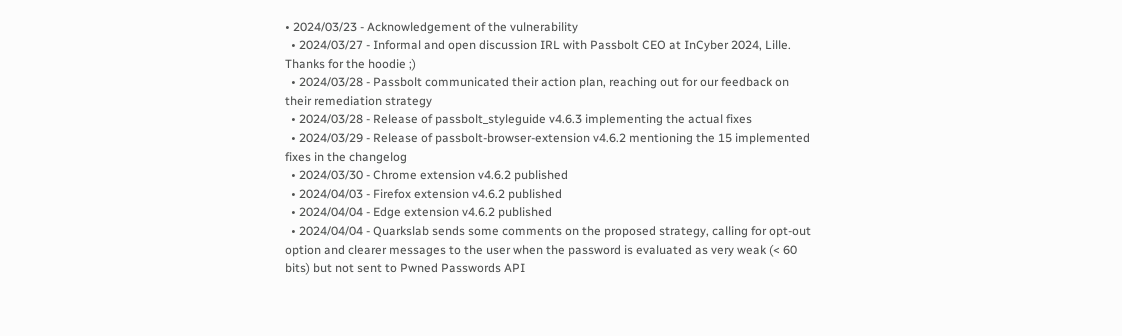• 2024/03/23 - Acknowledgement of the vulnerability
  • 2024/03/27 - Informal and open discussion IRL with Passbolt CEO at InCyber 2024, Lille. Thanks for the hoodie ;)
  • 2024/03/28 - Passbolt communicated their action plan, reaching out for our feedback on their remediation strategy
  • 2024/03/28 - Release of passbolt_styleguide v4.6.3 implementing the actual fixes
  • 2024/03/29 - Release of passbolt-browser-extension v4.6.2 mentioning the 15 implemented fixes in the changelog
  • 2024/03/30 - Chrome extension v4.6.2 published
  • 2024/04/03 - Firefox extension v4.6.2 published
  • 2024/04/04 - Edge extension v4.6.2 published
  • 2024/04/04 - Quarkslab sends some comments on the proposed strategy, calling for opt-out option and clearer messages to the user when the password is evaluated as very weak (< 60 bits) but not sent to Pwned Passwords API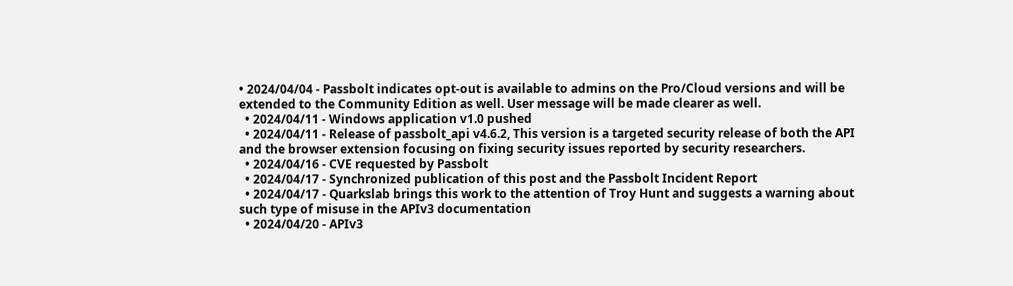• 2024/04/04 - Passbolt indicates opt-out is available to admins on the Pro/Cloud versions and will be extended to the Community Edition as well. User message will be made clearer as well.
  • 2024/04/11 - Windows application v1.0 pushed
  • 2024/04/11 - Release of passbolt_api v4.6.2, This version is a targeted security release of both the API and the browser extension focusing on fixing security issues reported by security researchers.
  • 2024/04/16 - CVE requested by Passbolt
  • 2024/04/17 - Synchronized publication of this post and the Passbolt Incident Report
  • 2024/04/17 - Quarkslab brings this work to the attention of Troy Hunt and suggests a warning about such type of misuse in the APIv3 documentation
  • 2024/04/20 - APIv3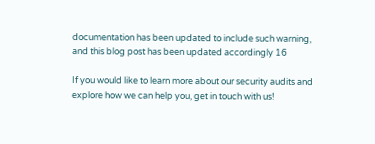documentation has been updated to include such warning, and this blog post has been updated accordingly 16

If you would like to learn more about our security audits and explore how we can help you, get in touch with us!